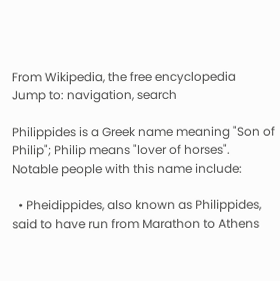From Wikipedia, the free encyclopedia
Jump to: navigation, search

Philippides is a Greek name meaning "Son of Philip"; Philip means "lover of horses". Notable people with this name include:

  • Pheidippides, also known as Philippides, said to have run from Marathon to Athens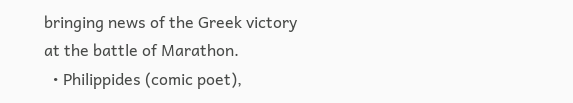bringing news of the Greek victory at the battle of Marathon.
  • Philippides (comic poet),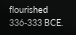flourished 336-333 BCE.